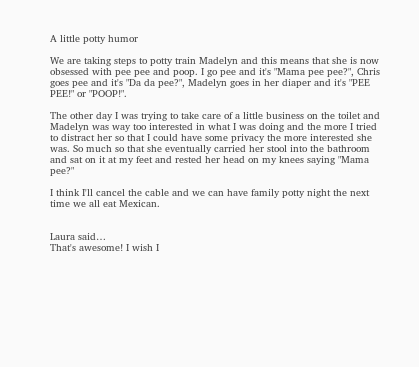A little potty humor

We are taking steps to potty train Madelyn and this means that she is now obsessed with pee pee and poop. I go pee and it's "Mama pee pee?", Chris goes pee and it's "Da da pee?", Madelyn goes in her diaper and it's "PEE PEE!" or "POOP!".

The other day I was trying to take care of a little business on the toilet and Madelyn was way too interested in what I was doing and the more I tried to distract her so that I could have some privacy the more interested she was. So much so that she eventually carried her stool into the bathroom and sat on it at my feet and rested her head on my knees saying "Mama pee?"

I think I'll cancel the cable and we can have family potty night the next time we all eat Mexican.


Laura said…
That's awesome! I wish I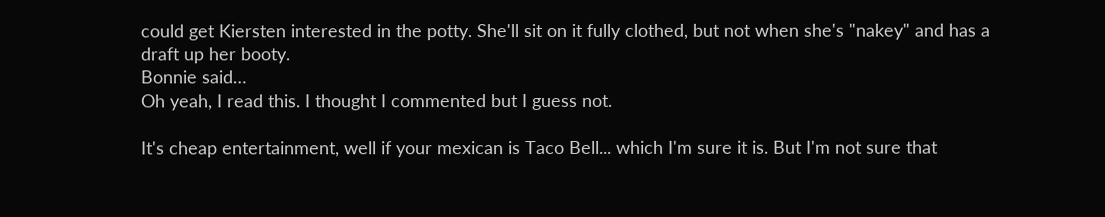could get Kiersten interested in the potty. She'll sit on it fully clothed, but not when she's "nakey" and has a draft up her booty.
Bonnie said…
Oh yeah, I read this. I thought I commented but I guess not.

It's cheap entertainment, well if your mexican is Taco Bell... which I'm sure it is. But I'm not sure that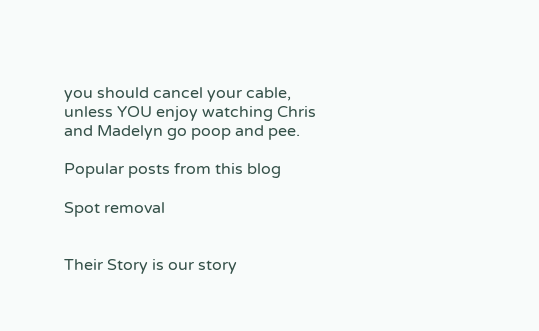you should cancel your cable, unless YOU enjoy watching Chris and Madelyn go poop and pee.

Popular posts from this blog

Spot removal


Their Story is our story